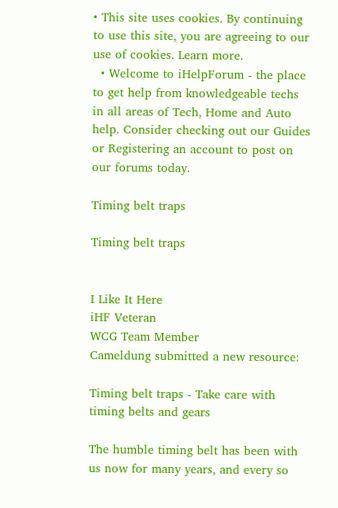• This site uses cookies. By continuing to use this site, you are agreeing to our use of cookies. Learn more.
  • Welcome to iHelpForum - the place to get help from knowledgeable techs in all areas of Tech, Home and Auto help. Consider checking out our Guides or Registering an account to post on our forums today.

Timing belt traps

Timing belt traps


I Like It Here
iHF Veteran
WCG Team Member
Cameldung submitted a new resource:

Timing belt traps - Take care with timing belts and gears

The humble timing belt has been with us now for many years, and every so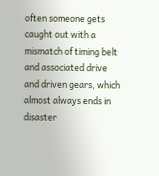often someone gets caught out with a mismatch of timing belt and associated drive and driven gears, which almost always ends in disaster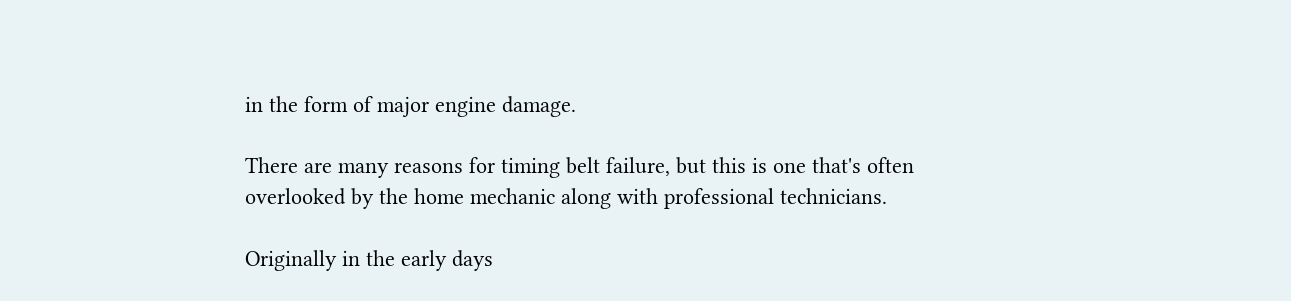in the form of major engine damage.

There are many reasons for timing belt failure, but this is one that's often overlooked by the home mechanic along with professional technicians.

Originally in the early days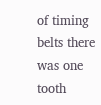of timing belts there was one tooth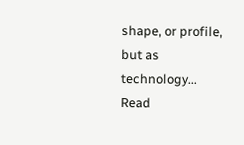shape, or profile, but as technology...
Read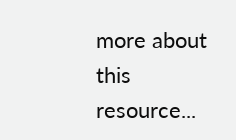more about this resource...